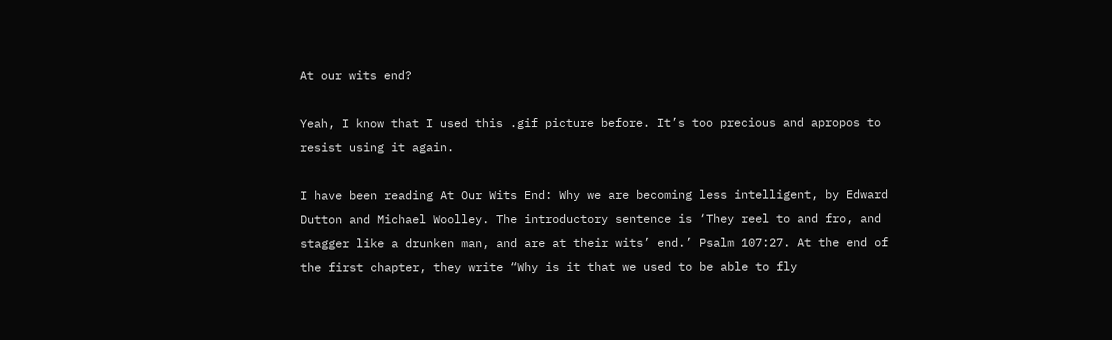At our wits end?

Yeah, I know that I used this .gif picture before. It’s too precious and apropos to resist using it again.

I have been reading At Our Wits End: Why we are becoming less intelligent, by Edward Dutton and Michael Woolley. The introductory sentence is ‘They reel to and fro, and stagger like a drunken man, and are at their wits’ end.’ Psalm 107:27. At the end of the first chapter, they write “Why is it that we used to be able to fly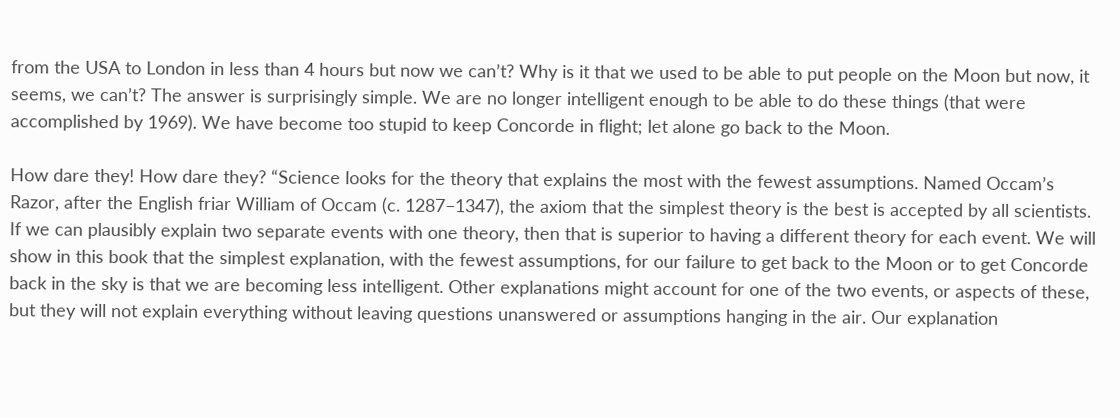from the USA to London in less than 4 hours but now we can’t? Why is it that we used to be able to put people on the Moon but now, it seems, we can’t? The answer is surprisingly simple. We are no longer intelligent enough to be able to do these things (that were accomplished by 1969). We have become too stupid to keep Concorde in flight; let alone go back to the Moon.

How dare they! How dare they? “Science looks for the theory that explains the most with the fewest assumptions. Named Occam’s Razor, after the English friar William of Occam (c. 1287–1347), the axiom that the simplest theory is the best is accepted by all scientists. If we can plausibly explain two separate events with one theory, then that is superior to having a different theory for each event. We will show in this book that the simplest explanation, with the fewest assumptions, for our failure to get back to the Moon or to get Concorde back in the sky is that we are becoming less intelligent. Other explanations might account for one of the two events, or aspects of these, but they will not explain everything without leaving questions unanswered or assumptions hanging in the air. Our explanation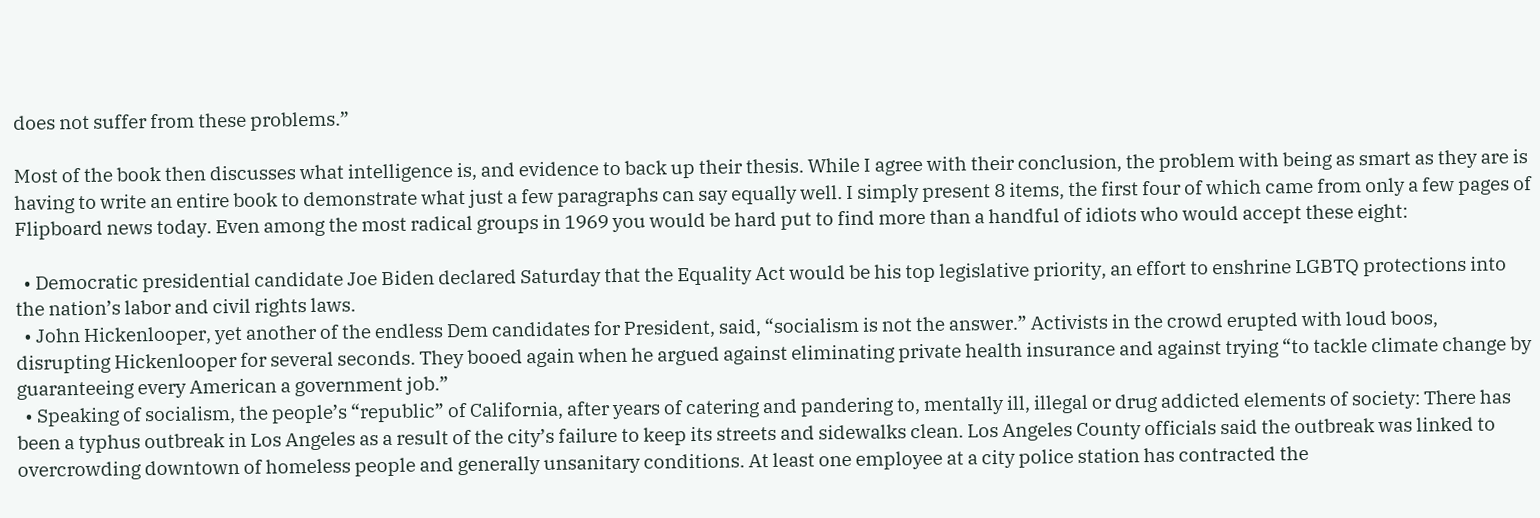does not suffer from these problems.”

Most of the book then discusses what intelligence is, and evidence to back up their thesis. While I agree with their conclusion, the problem with being as smart as they are is having to write an entire book to demonstrate what just a few paragraphs can say equally well. I simply present 8 items, the first four of which came from only a few pages of Flipboard news today. Even among the most radical groups in 1969 you would be hard put to find more than a handful of idiots who would accept these eight:

  • Democratic presidential candidate Joe Biden declared Saturday that the Equality Act would be his top legislative priority, an effort to enshrine LGBTQ protections into the nation’s labor and civil rights laws.
  • John Hickenlooper, yet another of the endless Dem candidates for President, said, “socialism is not the answer.” Activists in the crowd erupted with loud boos, disrupting Hickenlooper for several seconds. They booed again when he argued against eliminating private health insurance and against trying “to tackle climate change by guaranteeing every American a government job.”
  • Speaking of socialism, the people’s “republic” of California, after years of catering and pandering to, mentally ill, illegal or drug addicted elements of society: There has been a typhus outbreak in Los Angeles as a result of the city’s failure to keep its streets and sidewalks clean. Los Angeles County officials said the outbreak was linked to overcrowding downtown of homeless people and generally unsanitary conditions. At least one employee at a city police station has contracted the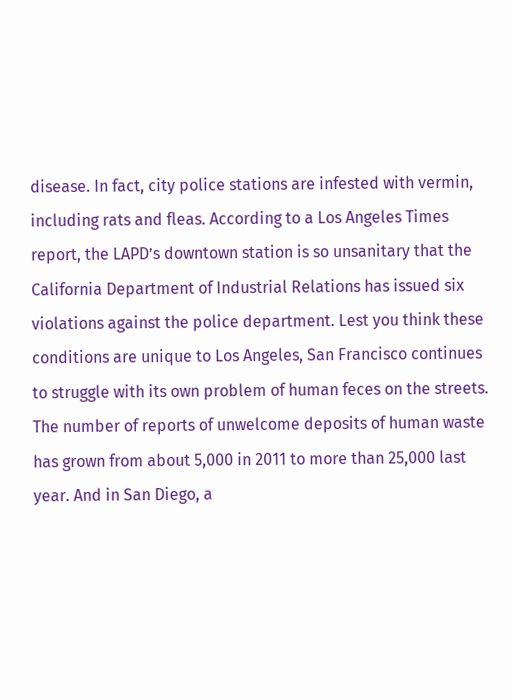disease. In fact, city police stations are infested with vermin, including rats and fleas. According to a Los Angeles Times report, the LAPD’s downtown station is so unsanitary that the California Department of Industrial Relations has issued six violations against the police department. Lest you think these conditions are unique to Los Angeles, San Francisco continues to struggle with its own problem of human feces on the streets. The number of reports of unwelcome deposits of human waste has grown from about 5,000 in 2011 to more than 25,000 last year. And in San Diego, a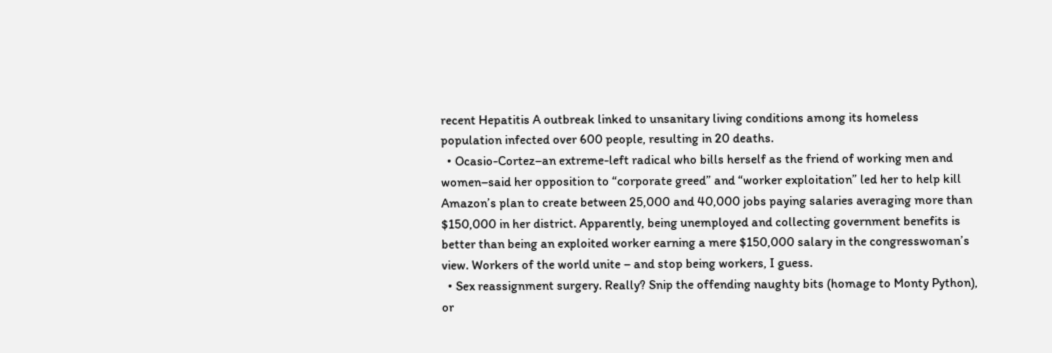recent Hepatitis A outbreak linked to unsanitary living conditions among its homeless population infected over 600 people, resulting in 20 deaths.
  • Ocasio-Cortez–an extreme-left radical who bills herself as the friend of working men and women–said her opposition to “corporate greed” and “worker exploitation” led her to help kill Amazon’s plan to create between 25,000 and 40,000 jobs paying salaries averaging more than $150,000 in her district. Apparently, being unemployed and collecting government benefits is better than being an exploited worker earning a mere $150,000 salary in the congresswoman’s view. Workers of the world unite – and stop being workers, I guess.
  • Sex reassignment surgery. Really? Snip the offending naughty bits (homage to Monty Python), or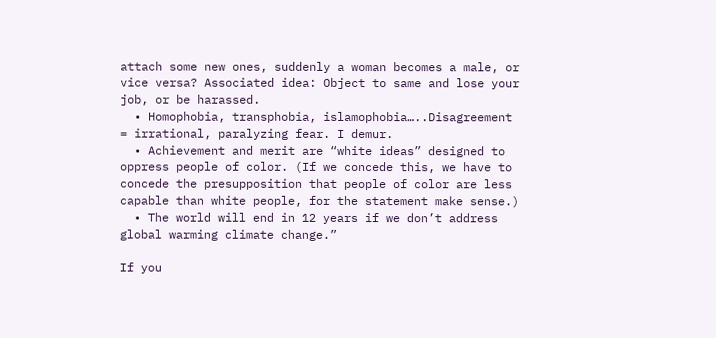attach some new ones, suddenly a woman becomes a male, or vice versa? Associated idea: Object to same and lose your job, or be harassed.
  • Homophobia, transphobia, islamophobia…..Disagreement = irrational, paralyzing fear. I demur.
  • Achievement and merit are “white ideas” designed to oppress people of color. (If we concede this, we have to concede the presupposition that people of color are less capable than white people, for the statement make sense.)
  • The world will end in 12 years if we don’t address global warming climate change.”

If you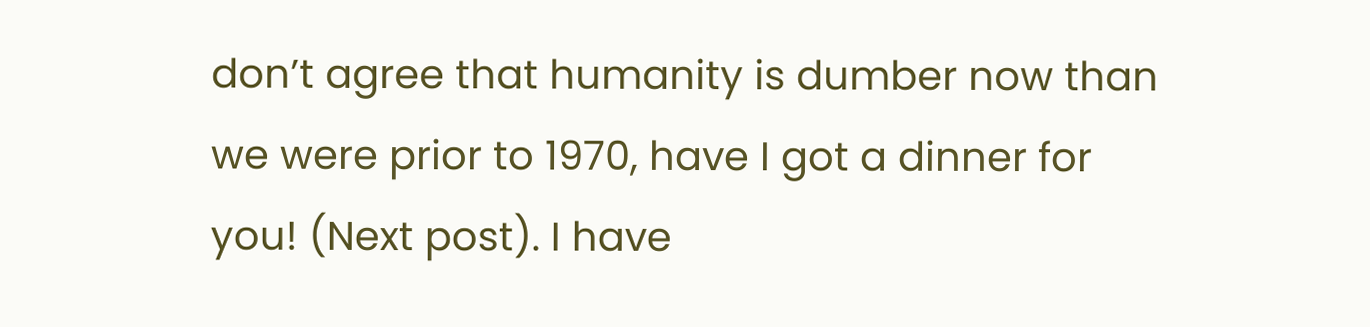don’t agree that humanity is dumber now than we were prior to 1970, have I got a dinner for you! (Next post). I have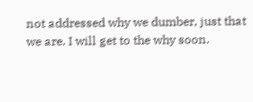not addressed why we dumber, just that we are. I will get to the why soon.